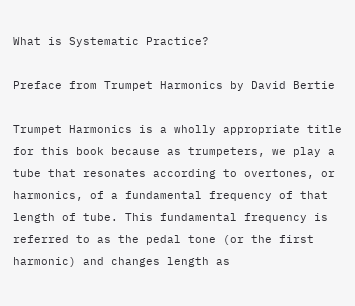What is Systematic Practice?

Preface from Trumpet Harmonics by David Bertie

Trumpet Harmonics is a wholly appropriate title for this book because as trumpeters, we play a tube that resonates according to overtones, or harmonics, of a fundamental frequency of that length of tube. This fundamental frequency is referred to as the pedal tone (or the first harmonic) and changes length as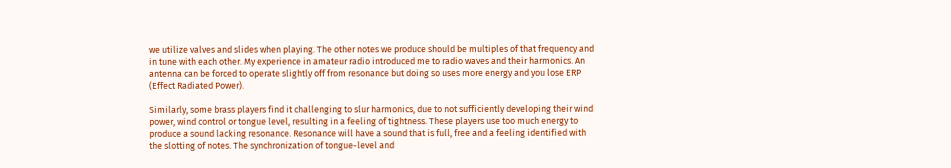we utilize valves and slides when playing. The other notes we produce should be multiples of that frequency and in tune with each other. My experience in amateur radio introduced me to radio waves and their harmonics. An antenna can be forced to operate slightly off from resonance but doing so uses more energy and you lose ERP (Effect Radiated Power).

Similarly, some brass players find it challenging to slur harmonics, due to not sufficiently developing their wind power, wind control or tongue level, resulting in a feeling of tightness. These players use too much energy to produce a sound lacking resonance. Resonance will have a sound that is full, free and a feeling identified with the slotting of notes. The synchronization of tongue-level and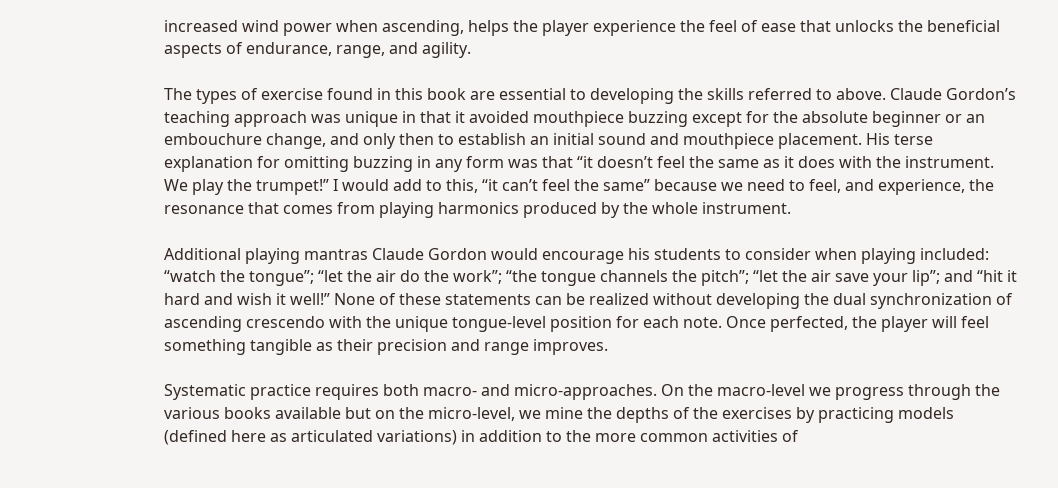increased wind power when ascending, helps the player experience the feel of ease that unlocks the beneficial aspects of endurance, range, and agility.

The types of exercise found in this book are essential to developing the skills referred to above. Claude Gordon’s teaching approach was unique in that it avoided mouthpiece buzzing except for the absolute beginner or an embouchure change, and only then to establish an initial sound and mouthpiece placement. His terse explanation for omitting buzzing in any form was that “it doesn’t feel the same as it does with the instrument. We play the trumpet!” I would add to this, “it can’t feel the same” because we need to feel, and experience, the resonance that comes from playing harmonics produced by the whole instrument.

Additional playing mantras Claude Gordon would encourage his students to consider when playing included: “watch the tongue”; “let the air do the work”; “the tongue channels the pitch”; “let the air save your lip”; and “hit it hard and wish it well!” None of these statements can be realized without developing the dual synchronization of ascending crescendo with the unique tongue-level position for each note. Once perfected, the player will feel something tangible as their precision and range improves.

Systematic practice requires both macro- and micro-approaches. On the macro-level we progress through the various books available but on the micro-level, we mine the depths of the exercises by practicing models (defined here as articulated variations) in addition to the more common activities of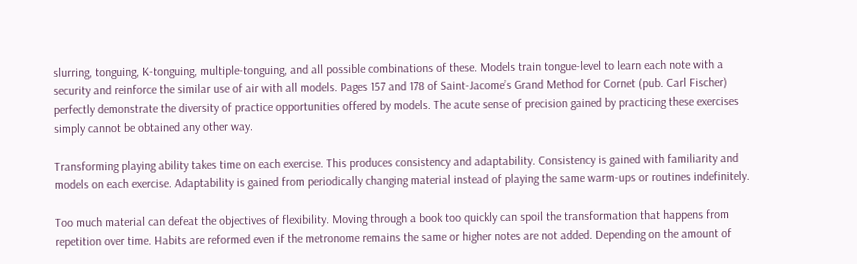slurring, tonguing, K-tonguing, multiple-tonguing, and all possible combinations of these. Models train tongue-level to learn each note with a security and reinforce the similar use of air with all models. Pages 157 and 178 of Saint-Jacome’s Grand Method for Cornet (pub. Carl Fischer) perfectly demonstrate the diversity of practice opportunities offered by models. The acute sense of precision gained by practicing these exercises simply cannot be obtained any other way.

Transforming playing ability takes time on each exercise. This produces consistency and adaptability. Consistency is gained with familiarity and models on each exercise. Adaptability is gained from periodically changing material instead of playing the same warm-ups or routines indefinitely.

Too much material can defeat the objectives of flexibility. Moving through a book too quickly can spoil the transformation that happens from repetition over time. Habits are reformed even if the metronome remains the same or higher notes are not added. Depending on the amount of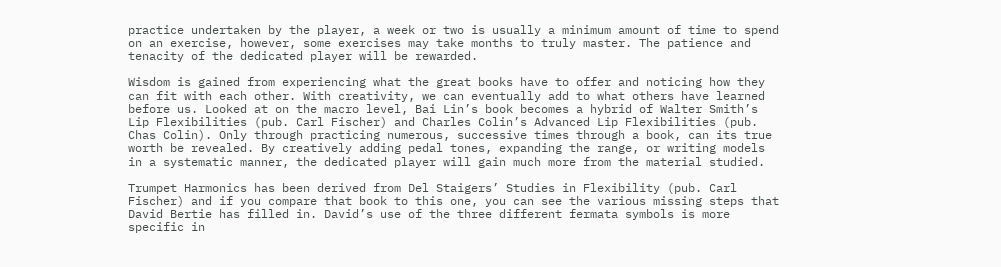practice undertaken by the player, a week or two is usually a minimum amount of time to spend on an exercise, however, some exercises may take months to truly master. The patience and tenacity of the dedicated player will be rewarded.

Wisdom is gained from experiencing what the great books have to offer and noticing how they can fit with each other. With creativity, we can eventually add to what others have learned before us. Looked at on the macro level, Bai Lin’s book becomes a hybrid of Walter Smith’s Lip Flexibilities (pub. Carl Fischer) and Charles Colin’s Advanced Lip Flexibilities (pub. Chas Colin). Only through practicing numerous, successive times through a book, can its true worth be revealed. By creatively adding pedal tones, expanding the range, or writing models in a systematic manner, the dedicated player will gain much more from the material studied.

Trumpet Harmonics has been derived from Del Staigers’ Studies in Flexibility (pub. Carl Fischer) and if you compare that book to this one, you can see the various missing steps that David Bertie has filled in. David’s use of the three different fermata symbols is more specific in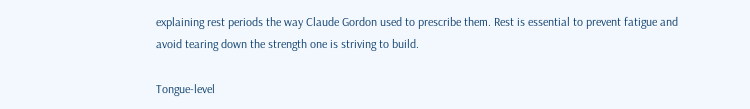explaining rest periods the way Claude Gordon used to prescribe them. Rest is essential to prevent fatigue and avoid tearing down the strength one is striving to build.

Tongue-level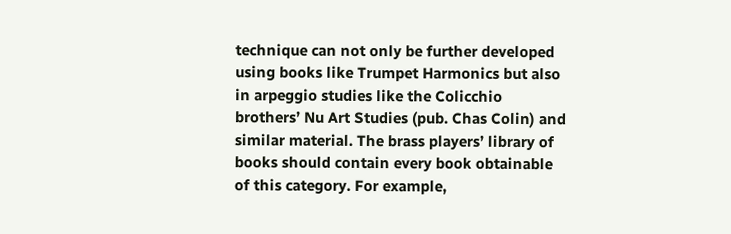technique can not only be further developed using books like Trumpet Harmonics but also in arpeggio studies like the Colicchio brothers’ Nu Art Studies (pub. Chas Colin) and similar material. The brass players’ library of books should contain every book obtainable of this category. For example,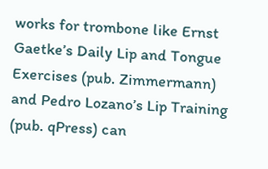works for trombone like Ernst Gaetke’s Daily Lip and Tongue Exercises (pub. Zimmermann) and Pedro Lozano’s Lip Training (pub. qPress) can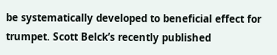be systematically developed to beneficial effect for trumpet. Scott Belck’s recently published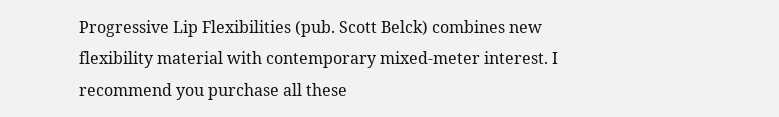Progressive Lip Flexibilities (pub. Scott Belck) combines new flexibility material with contemporary mixed-meter interest. I recommend you purchase all these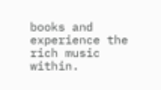books and experience the rich music within.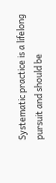Systematic practice is a lifelong pursuit and should be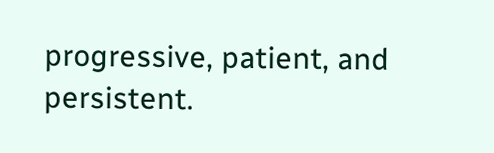progressive, patient, and persistent.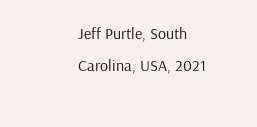Jeff Purtle, South Carolina, USA, 2021